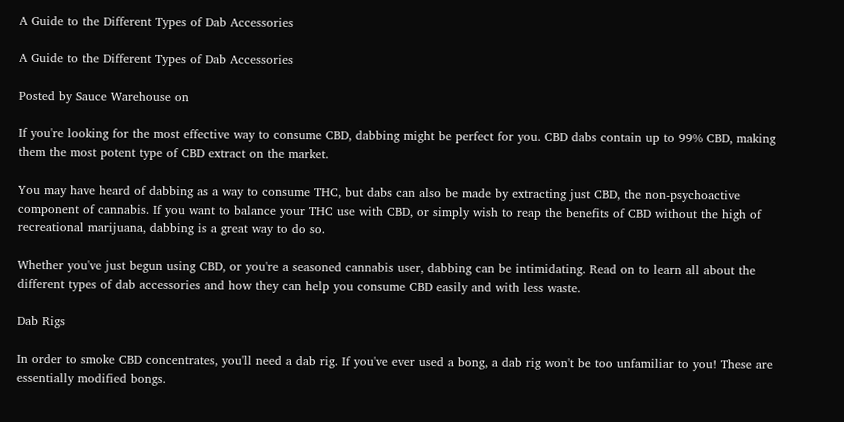A Guide to the Different Types of Dab Accessories

A Guide to the Different Types of Dab Accessories

Posted by Sauce Warehouse on

If you're looking for the most effective way to consume CBD, dabbing might be perfect for you. CBD dabs contain up to 99% CBD, making them the most potent type of CBD extract on the market.

You may have heard of dabbing as a way to consume THC, but dabs can also be made by extracting just CBD, the non-psychoactive component of cannabis. If you want to balance your THC use with CBD, or simply wish to reap the benefits of CBD without the high of recreational marijuana, dabbing is a great way to do so.

Whether you've just begun using CBD, or you're a seasoned cannabis user, dabbing can be intimidating. Read on to learn all about the different types of dab accessories and how they can help you consume CBD easily and with less waste.

Dab Rigs

In order to smoke CBD concentrates, you'll need a dab rig. If you've ever used a bong, a dab rig won't be too unfamiliar to you! These are essentially modified bongs.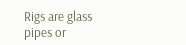Rigs are glass pipes or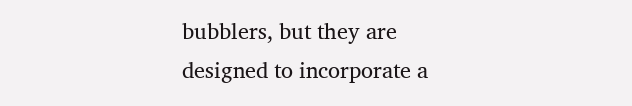bubblers, but they are designed to incorporate a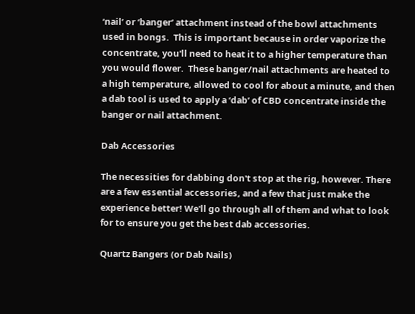‘nail’ or ‘banger’ attachment instead of the bowl attachments used in bongs.  This is important because in order vaporize the concentrate, you'll need to heat it to a higher temperature than you would flower.  These banger/nail attachments are heated to a high temperature, allowed to cool for about a minute, and then a dab tool is used to apply a ‘dab’ of CBD concentrate inside the banger or nail attachment.

Dab Accessories

The necessities for dabbing don't stop at the rig, however. There are a few essential accessories, and a few that just make the experience better! We'll go through all of them and what to look for to ensure you get the best dab accessories.

Quartz Bangers (or Dab Nails)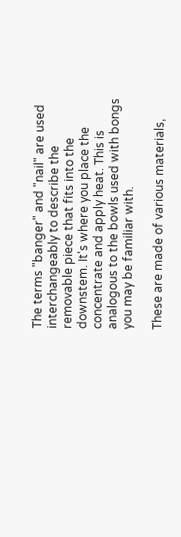The terms "banger" and "nail" are used interchangeably to describe the removable piece that fits into the downstem. It's where you place the concentrate and apply heat. This is analogous to the bowls used with bongs you may be familiar with.

These are made of various materials,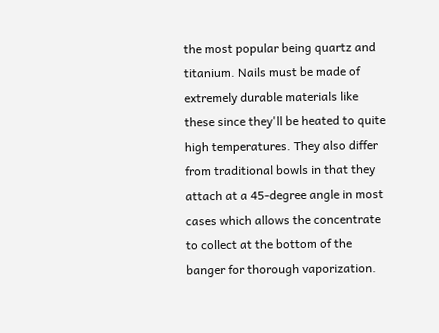the most popular being quartz and titanium. Nails must be made of extremely durable materials like these since they'll be heated to quite high temperatures. They also differ from traditional bowls in that they attach at a 45-degree angle in most cases which allows the concentrate to collect at the bottom of the banger for thorough vaporization.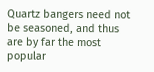Quartz bangers need not be seasoned, and thus are by far the most popular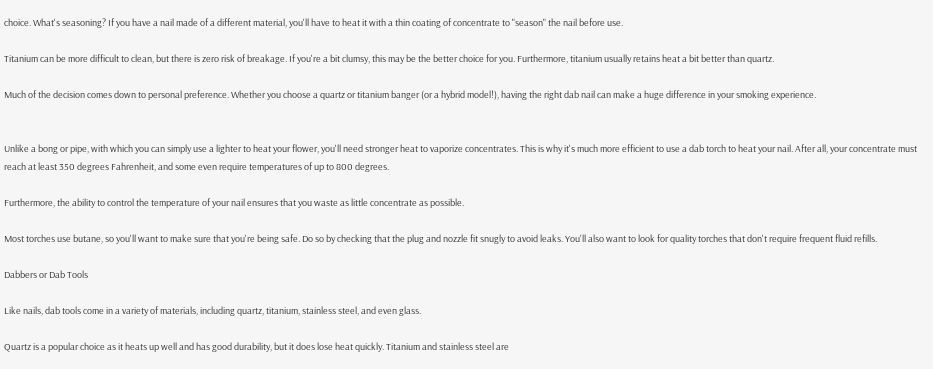choice. What's seasoning? If you have a nail made of a different material, you'll have to heat it with a thin coating of concentrate to "season" the nail before use.

Titanium can be more difficult to clean, but there is zero risk of breakage. If you're a bit clumsy, this may be the better choice for you. Furthermore, titanium usually retains heat a bit better than quartz.

Much of the decision comes down to personal preference. Whether you choose a quartz or titanium banger (or a hybrid model!), having the right dab nail can make a huge difference in your smoking experience.


Unlike a bong or pipe, with which you can simply use a lighter to heat your flower, you'll need stronger heat to vaporize concentrates. This is why it's much more efficient to use a dab torch to heat your nail. After all, your concentrate must reach at least 350 degrees Fahrenheit, and some even require temperatures of up to 800 degrees.

Furthermore, the ability to control the temperature of your nail ensures that you waste as little concentrate as possible.

Most torches use butane, so you'll want to make sure that you're being safe. Do so by checking that the plug and nozzle fit snugly to avoid leaks. You'll also want to look for quality torches that don't require frequent fluid refills.

Dabbers or Dab Tools

Like nails, dab tools come in a variety of materials, including quartz, titanium, stainless steel, and even glass.

Quartz is a popular choice as it heats up well and has good durability, but it does lose heat quickly. Titanium and stainless steel are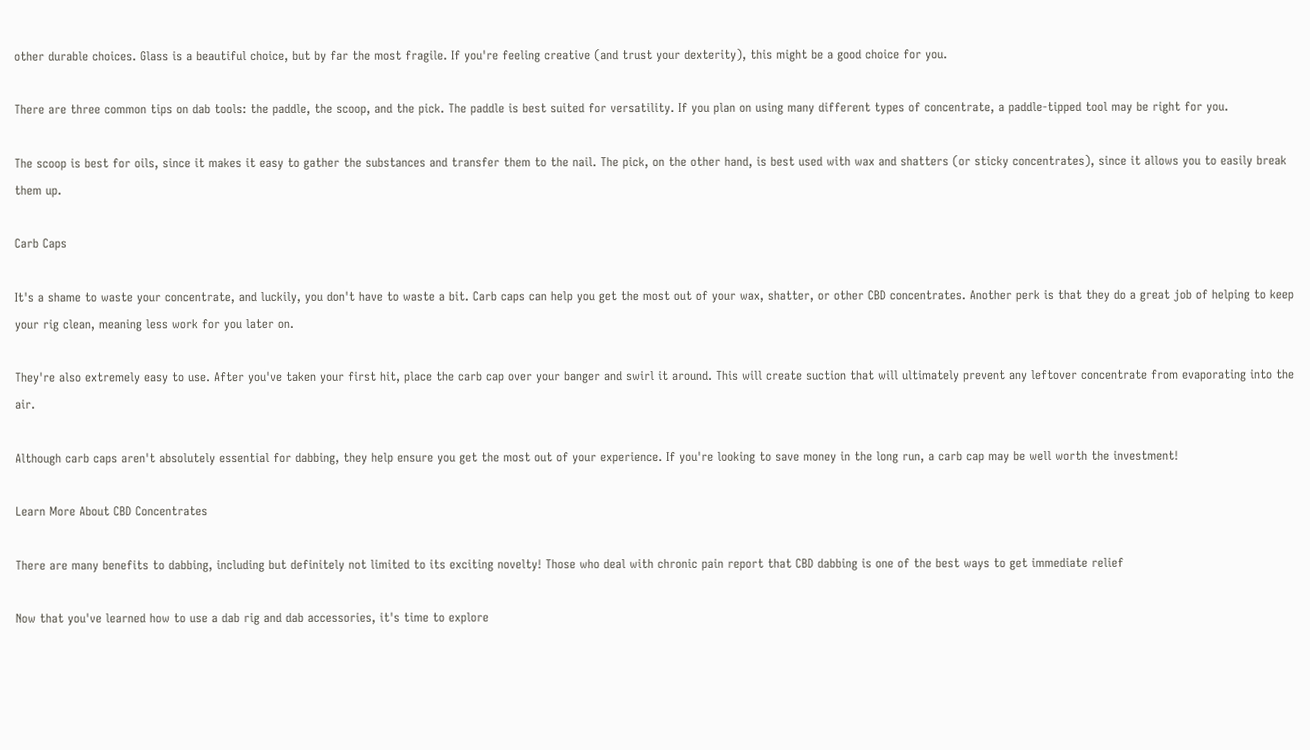other durable choices. Glass is a beautiful choice, but by far the most fragile. If you're feeling creative (and trust your dexterity), this might be a good choice for you.

There are three common tips on dab tools: the paddle, the scoop, and the pick. The paddle is best suited for versatility. If you plan on using many different types of concentrate, a paddle-tipped tool may be right for you.

The scoop is best for oils, since it makes it easy to gather the substances and transfer them to the nail. The pick, on the other hand, is best used with wax and shatters (or sticky concentrates), since it allows you to easily break them up.

Carb Caps

It's a shame to waste your concentrate, and luckily, you don't have to waste a bit. Carb caps can help you get the most out of your wax, shatter, or other CBD concentrates. Another perk is that they do a great job of helping to keep your rig clean, meaning less work for you later on.

They're also extremely easy to use. After you've taken your first hit, place the carb cap over your banger and swirl it around. This will create suction that will ultimately prevent any leftover concentrate from evaporating into the air.

Although carb caps aren't absolutely essential for dabbing, they help ensure you get the most out of your experience. If you're looking to save money in the long run, a carb cap may be well worth the investment!

Learn More About CBD Concentrates

There are many benefits to dabbing, including but definitely not limited to its exciting novelty! Those who deal with chronic pain report that CBD dabbing is one of the best ways to get immediate relief

Now that you've learned how to use a dab rig and dab accessories, it's time to explore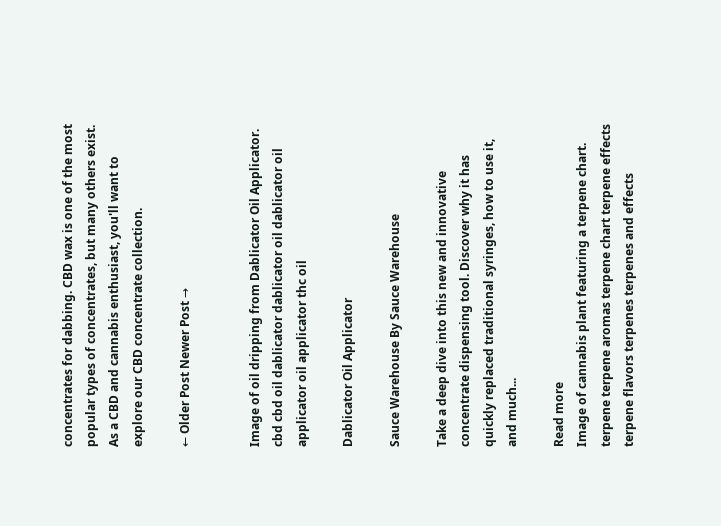concentrates for dabbing. CBD wax is one of the most popular types of concentrates, but many others exist. As a CBD and cannabis enthusiast, you'll want to explore our CBD concentrate collection.

← Older Post Newer Post →


Image of oil dripping from Dablicator Oil Applicator.
cbd cbd oil dablicator dablicator oil dablicator oil applicator oil applicator thc oil

Dablicator Oil Applicator

Sauce Warehouse By Sauce Warehouse

Take a deep dive into this new and innovative concentrate dispensing tool. Discover why it has quickly replaced traditional syringes, how to use it, and much...

Read more
Image of cannabis plant featuring a terpene chart.
terpene terpene aromas terpene chart terpene effects terpene flavors terpenes terpenes and effects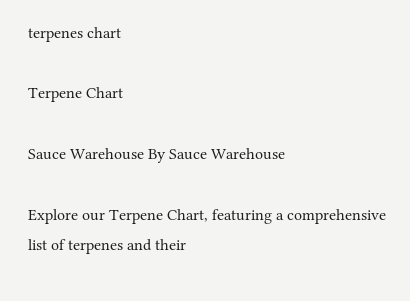terpenes chart

Terpene Chart

Sauce Warehouse By Sauce Warehouse

Explore our Terpene Chart, featuring a comprehensive list of terpenes and their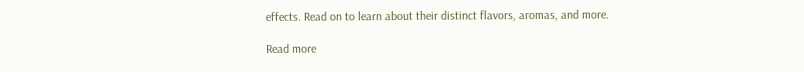effects. Read on to learn about their distinct flavors, aromas, and more.

Read more